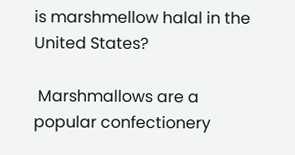is marshmellow halal in the United States?

 Marshmallows are a popular confectionery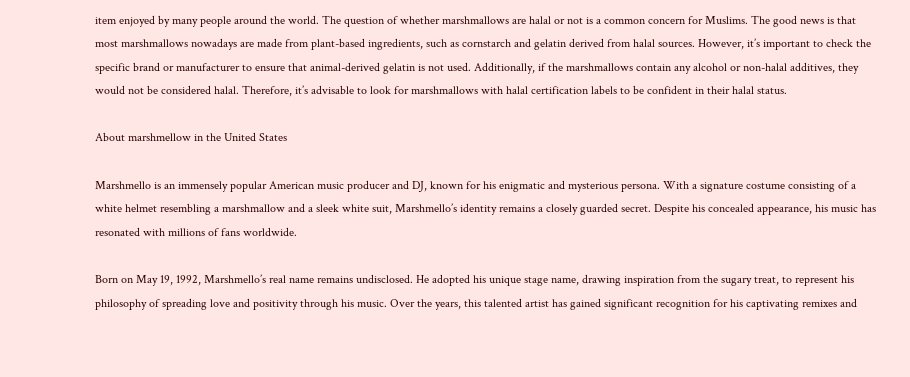item enjoyed by many people around the world. The question of whether marshmallows are halal or not is a common concern for Muslims. The good news is that most marshmallows nowadays are made from plant-based ingredients, such as cornstarch and gelatin derived from halal sources. However, it’s important to check the specific brand or manufacturer to ensure that animal-derived gelatin is not used. Additionally, if the marshmallows contain any alcohol or non-halal additives, they would not be considered halal. Therefore, it’s advisable to look for marshmallows with halal certification labels to be confident in their halal status.

About marshmellow in the United States

Marshmello is an immensely popular American music producer and DJ, known for his enigmatic and mysterious persona. With a signature costume consisting of a white helmet resembling a marshmallow and a sleek white suit, Marshmello’s identity remains a closely guarded secret. Despite his concealed appearance, his music has resonated with millions of fans worldwide.

Born on May 19, 1992, Marshmello’s real name remains undisclosed. He adopted his unique stage name, drawing inspiration from the sugary treat, to represent his philosophy of spreading love and positivity through his music. Over the years, this talented artist has gained significant recognition for his captivating remixes and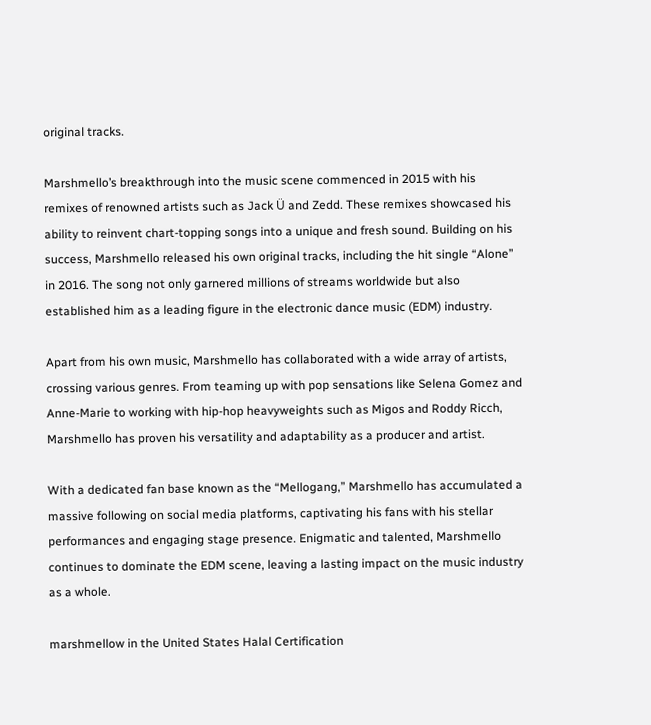original tracks.

Marshmello’s breakthrough into the music scene commenced in 2015 with his remixes of renowned artists such as Jack Ü and Zedd. These remixes showcased his ability to reinvent chart-topping songs into a unique and fresh sound. Building on his success, Marshmello released his own original tracks, including the hit single “Alone” in 2016. The song not only garnered millions of streams worldwide but also established him as a leading figure in the electronic dance music (EDM) industry.

Apart from his own music, Marshmello has collaborated with a wide array of artists, crossing various genres. From teaming up with pop sensations like Selena Gomez and Anne-Marie to working with hip-hop heavyweights such as Migos and Roddy Ricch, Marshmello has proven his versatility and adaptability as a producer and artist.

With a dedicated fan base known as the “Mellogang,” Marshmello has accumulated a massive following on social media platforms, captivating his fans with his stellar performances and engaging stage presence. Enigmatic and talented, Marshmello continues to dominate the EDM scene, leaving a lasting impact on the music industry as a whole.

marshmellow in the United States Halal Certification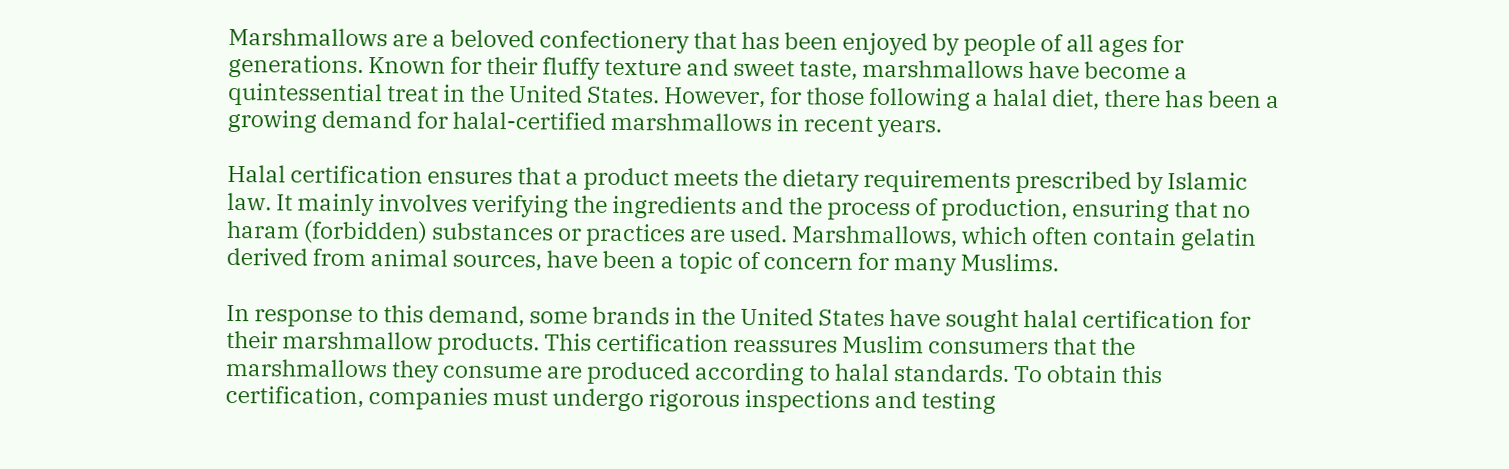Marshmallows are a beloved confectionery that has been enjoyed by people of all ages for generations. Known for their fluffy texture and sweet taste, marshmallows have become a quintessential treat in the United States. However, for those following a halal diet, there has been a growing demand for halal-certified marshmallows in recent years.

Halal certification ensures that a product meets the dietary requirements prescribed by Islamic law. It mainly involves verifying the ingredients and the process of production, ensuring that no haram (forbidden) substances or practices are used. Marshmallows, which often contain gelatin derived from animal sources, have been a topic of concern for many Muslims.

In response to this demand, some brands in the United States have sought halal certification for their marshmallow products. This certification reassures Muslim consumers that the marshmallows they consume are produced according to halal standards. To obtain this certification, companies must undergo rigorous inspections and testing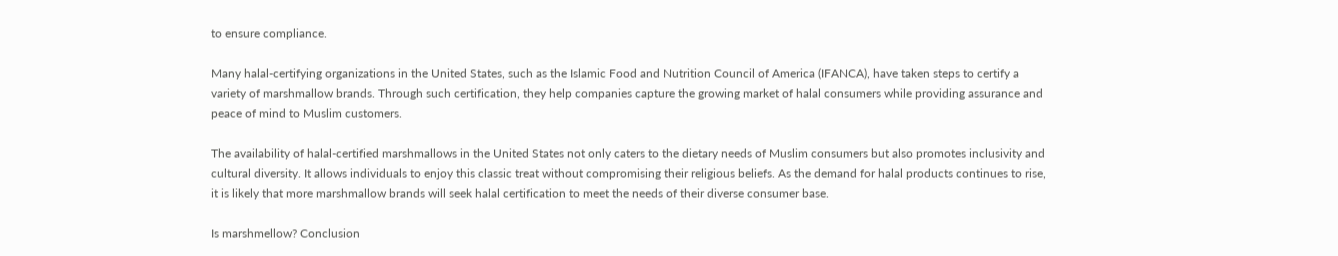to ensure compliance.

Many halal-certifying organizations in the United States, such as the Islamic Food and Nutrition Council of America (IFANCA), have taken steps to certify a variety of marshmallow brands. Through such certification, they help companies capture the growing market of halal consumers while providing assurance and peace of mind to Muslim customers.

The availability of halal-certified marshmallows in the United States not only caters to the dietary needs of Muslim consumers but also promotes inclusivity and cultural diversity. It allows individuals to enjoy this classic treat without compromising their religious beliefs. As the demand for halal products continues to rise, it is likely that more marshmallow brands will seek halal certification to meet the needs of their diverse consumer base.

Is marshmellow? Conclusion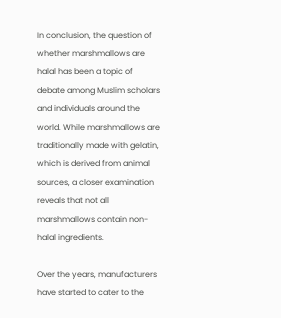In conclusion, the question of whether marshmallows are halal has been a topic of debate among Muslim scholars and individuals around the world. While marshmallows are traditionally made with gelatin, which is derived from animal sources, a closer examination reveals that not all marshmallows contain non-halal ingredients.

Over the years, manufacturers have started to cater to the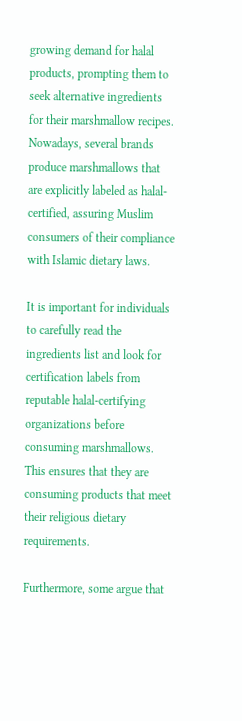growing demand for halal products, prompting them to seek alternative ingredients for their marshmallow recipes. Nowadays, several brands produce marshmallows that are explicitly labeled as halal-certified, assuring Muslim consumers of their compliance with Islamic dietary laws.

It is important for individuals to carefully read the ingredients list and look for certification labels from reputable halal-certifying organizations before consuming marshmallows. This ensures that they are consuming products that meet their religious dietary requirements.

Furthermore, some argue that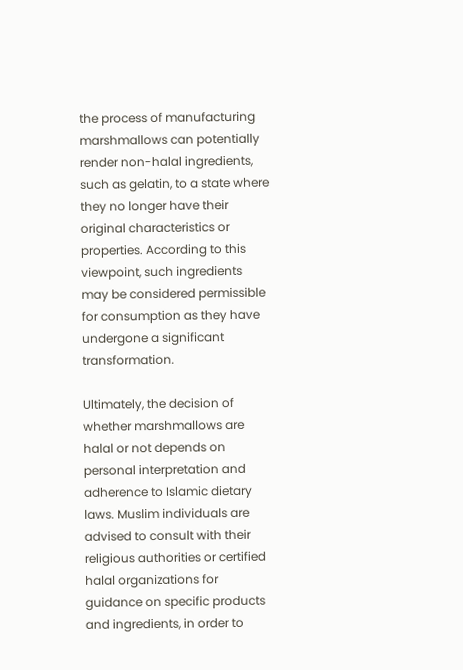the process of manufacturing marshmallows can potentially render non-halal ingredients, such as gelatin, to a state where they no longer have their original characteristics or properties. According to this viewpoint, such ingredients may be considered permissible for consumption as they have undergone a significant transformation.

Ultimately, the decision of whether marshmallows are halal or not depends on personal interpretation and adherence to Islamic dietary laws. Muslim individuals are advised to consult with their religious authorities or certified halal organizations for guidance on specific products and ingredients, in order to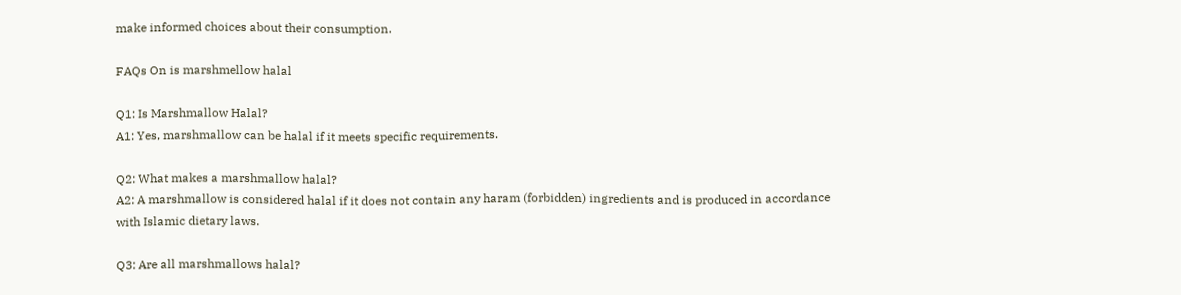make informed choices about their consumption.

FAQs On is marshmellow halal

Q1: Is Marshmallow Halal?
A1: Yes, marshmallow can be halal if it meets specific requirements.

Q2: What makes a marshmallow halal?
A2: A marshmallow is considered halal if it does not contain any haram (forbidden) ingredients and is produced in accordance with Islamic dietary laws.

Q3: Are all marshmallows halal?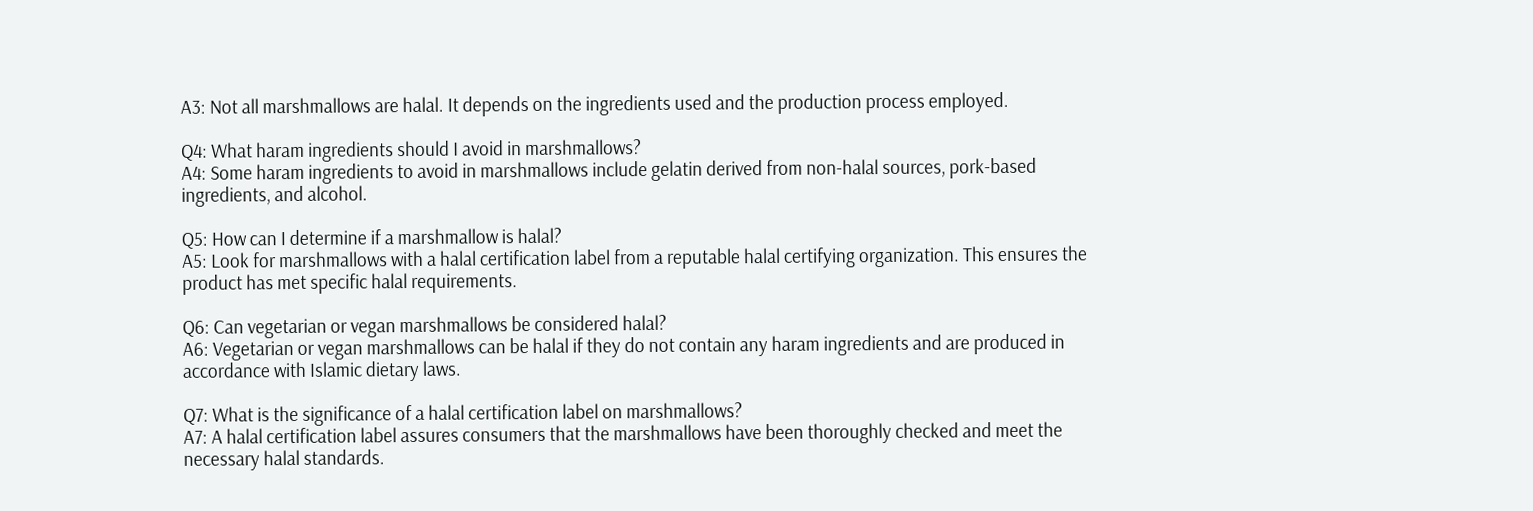A3: Not all marshmallows are halal. It depends on the ingredients used and the production process employed.

Q4: What haram ingredients should I avoid in marshmallows?
A4: Some haram ingredients to avoid in marshmallows include gelatin derived from non-halal sources, pork-based ingredients, and alcohol.

Q5: How can I determine if a marshmallow is halal?
A5: Look for marshmallows with a halal certification label from a reputable halal certifying organization. This ensures the product has met specific halal requirements.

Q6: Can vegetarian or vegan marshmallows be considered halal?
A6: Vegetarian or vegan marshmallows can be halal if they do not contain any haram ingredients and are produced in accordance with Islamic dietary laws.

Q7: What is the significance of a halal certification label on marshmallows?
A7: A halal certification label assures consumers that the marshmallows have been thoroughly checked and meet the necessary halal standards.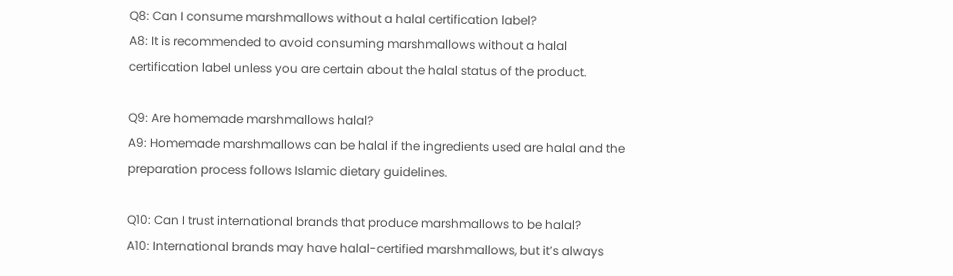Q8: Can I consume marshmallows without a halal certification label?
A8: It is recommended to avoid consuming marshmallows without a halal certification label unless you are certain about the halal status of the product.

Q9: Are homemade marshmallows halal?
A9: Homemade marshmallows can be halal if the ingredients used are halal and the preparation process follows Islamic dietary guidelines.

Q10: Can I trust international brands that produce marshmallows to be halal?
A10: International brands may have halal-certified marshmallows, but it’s always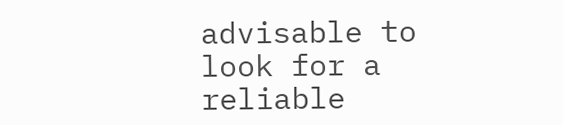advisable to look for a reliable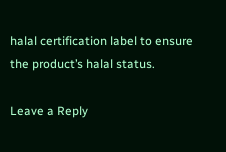halal certification label to ensure the product’s halal status.

Leave a Reply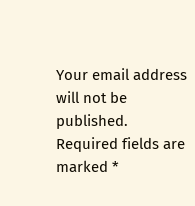Your email address will not be published. Required fields are marked *